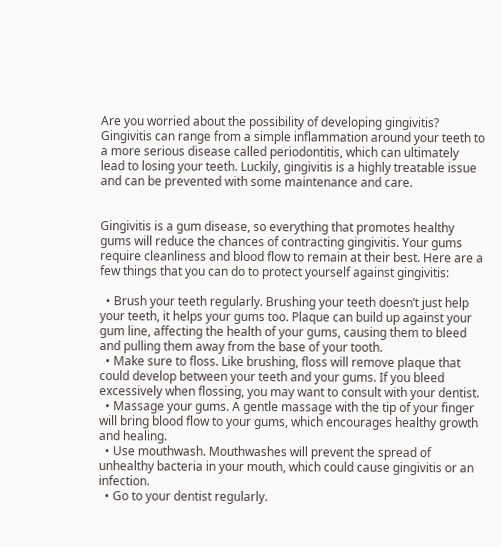Are you worried about the possibility of developing gingivitis? Gingivitis can range from a simple inflammation around your teeth to a more serious disease called periodontitis, which can ultimately lead to losing your teeth. Luckily, gingivitis is a highly treatable issue and can be prevented with some maintenance and care.


Gingivitis is a gum disease, so everything that promotes healthy gums will reduce the chances of contracting gingivitis. Your gums require cleanliness and blood flow to remain at their best. Here are a few things that you can do to protect yourself against gingivitis:

  • Brush your teeth regularly. Brushing your teeth doesn’t just help your teeth, it helps your gums too. Plaque can build up against your gum line, affecting the health of your gums, causing them to bleed and pulling them away from the base of your tooth.
  • Make sure to floss. Like brushing, floss will remove plaque that could develop between your teeth and your gums. If you bleed excessively when flossing, you may want to consult with your dentist.
  • Massage your gums. A gentle massage with the tip of your finger will bring blood flow to your gums, which encourages healthy growth and healing.
  • Use mouthwash. Mouthwashes will prevent the spread of unhealthy bacteria in your mouth, which could cause gingivitis or an infection.
  • Go to your dentist regularly.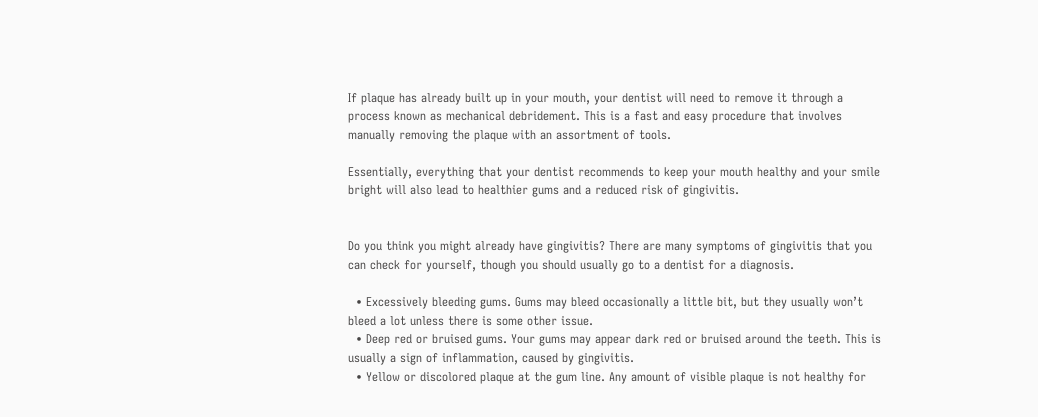If plaque has already built up in your mouth, your dentist will need to remove it through a process known as mechanical debridement. This is a fast and easy procedure that involves manually removing the plaque with an assortment of tools.

Essentially, everything that your dentist recommends to keep your mouth healthy and your smile bright will also lead to healthier gums and a reduced risk of gingivitis.


Do you think you might already have gingivitis? There are many symptoms of gingivitis that you can check for yourself, though you should usually go to a dentist for a diagnosis.

  • Excessively bleeding gums. Gums may bleed occasionally a little bit, but they usually won’t bleed a lot unless there is some other issue.
  • Deep red or bruised gums. Your gums may appear dark red or bruised around the teeth. This is usually a sign of inflammation, caused by gingivitis.
  • Yellow or discolored plaque at the gum line. Any amount of visible plaque is not healthy for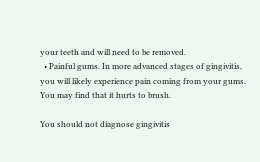your teeth and will need to be removed.
  • Painful gums. In more advanced stages of gingivitis, you will likely experience pain coming from your gums. You may find that it hurts to brush.

You should not diagnose gingivitis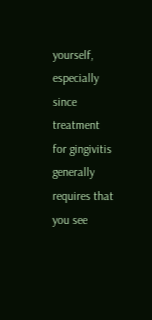yourself, especially since treatment for gingivitis generally requires that you see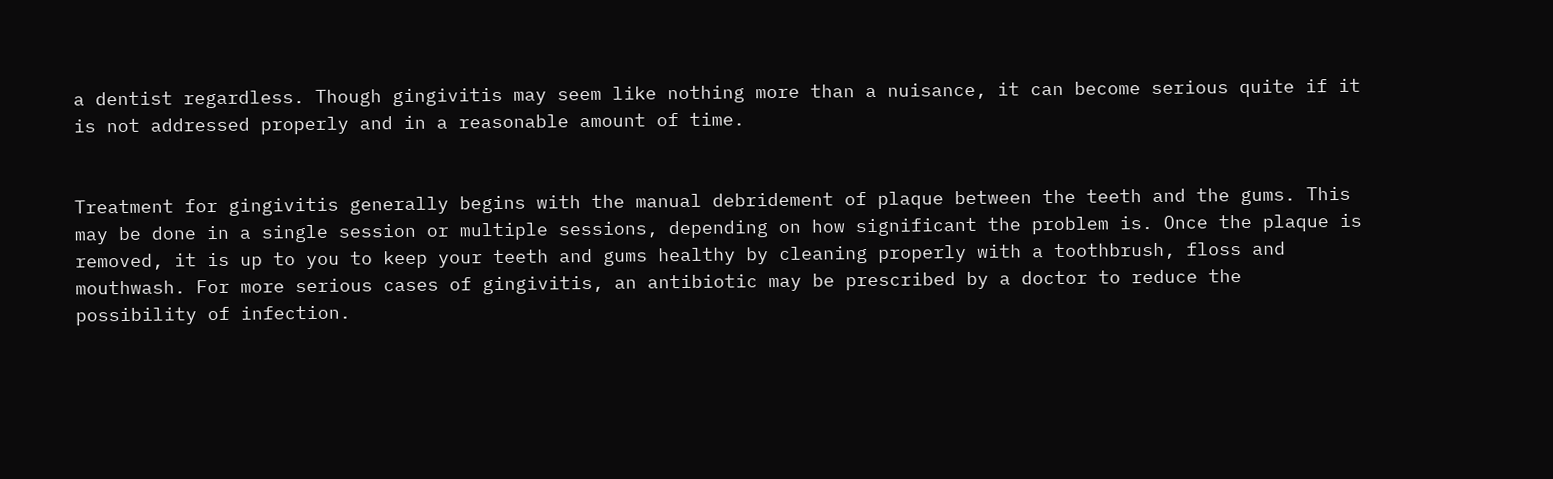a dentist regardless. Though gingivitis may seem like nothing more than a nuisance, it can become serious quite if it is not addressed properly and in a reasonable amount of time.


Treatment for gingivitis generally begins with the manual debridement of plaque between the teeth and the gums. This may be done in a single session or multiple sessions, depending on how significant the problem is. Once the plaque is removed, it is up to you to keep your teeth and gums healthy by cleaning properly with a toothbrush, floss and mouthwash. For more serious cases of gingivitis, an antibiotic may be prescribed by a doctor to reduce the possibility of infection.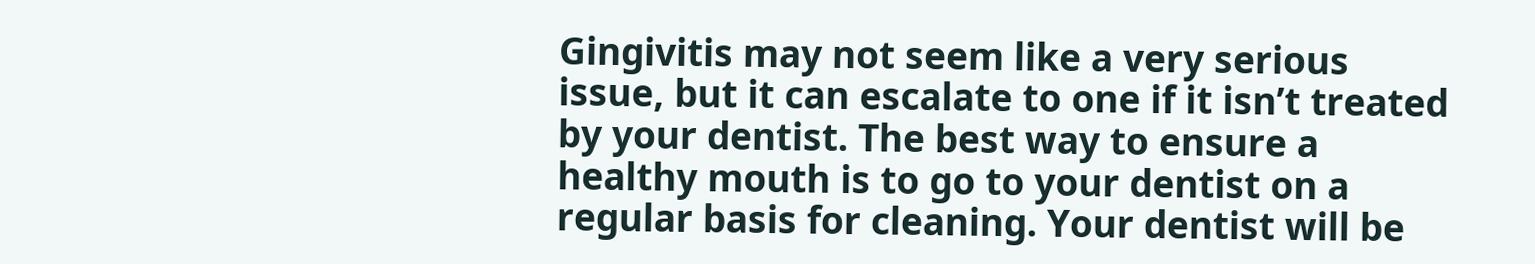Gingivitis may not seem like a very serious issue, but it can escalate to one if it isn’t treated by your dentist. The best way to ensure a healthy mouth is to go to your dentist on a regular basis for cleaning. Your dentist will be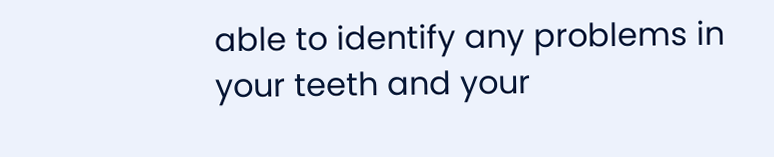able to identify any problems in your teeth and your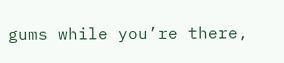gums while you’re there,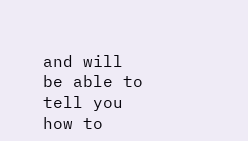and will be able to tell you how to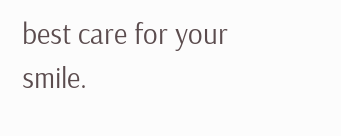best care for your smile.